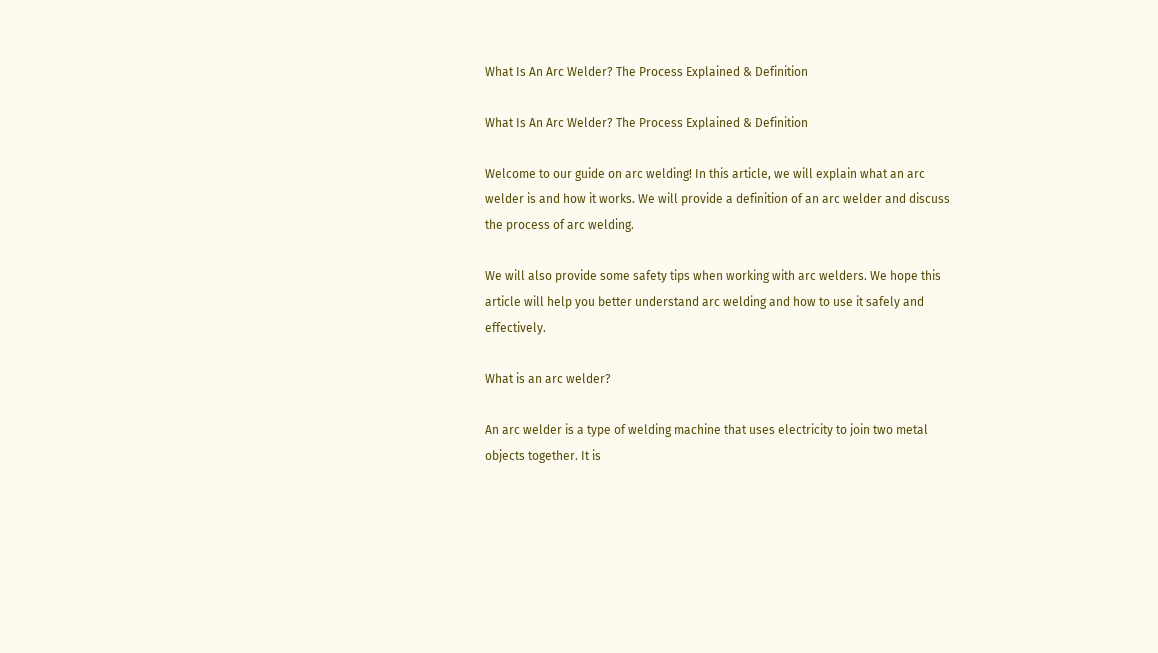What Is An Arc Welder? The Process Explained & Definition

What Is An Arc Welder? The Process Explained & Definition

Welcome to our guide on arc welding! In this article, we will explain what an arc welder is and how it works. We will provide a definition of an arc welder and discuss the process of arc welding.

We will also provide some safety tips when working with arc welders. We hope this article will help you better understand arc welding and how to use it safely and effectively.

What is an arc welder?

An arc welder is a type of welding machine that uses electricity to join two metal objects together. It is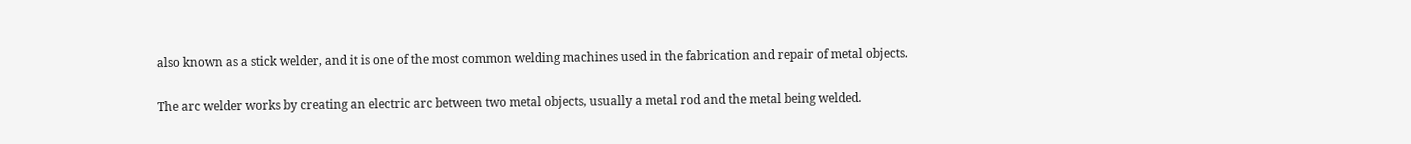also known as a stick welder, and it is one of the most common welding machines used in the fabrication and repair of metal objects.

The arc welder works by creating an electric arc between two metal objects, usually a metal rod and the metal being welded.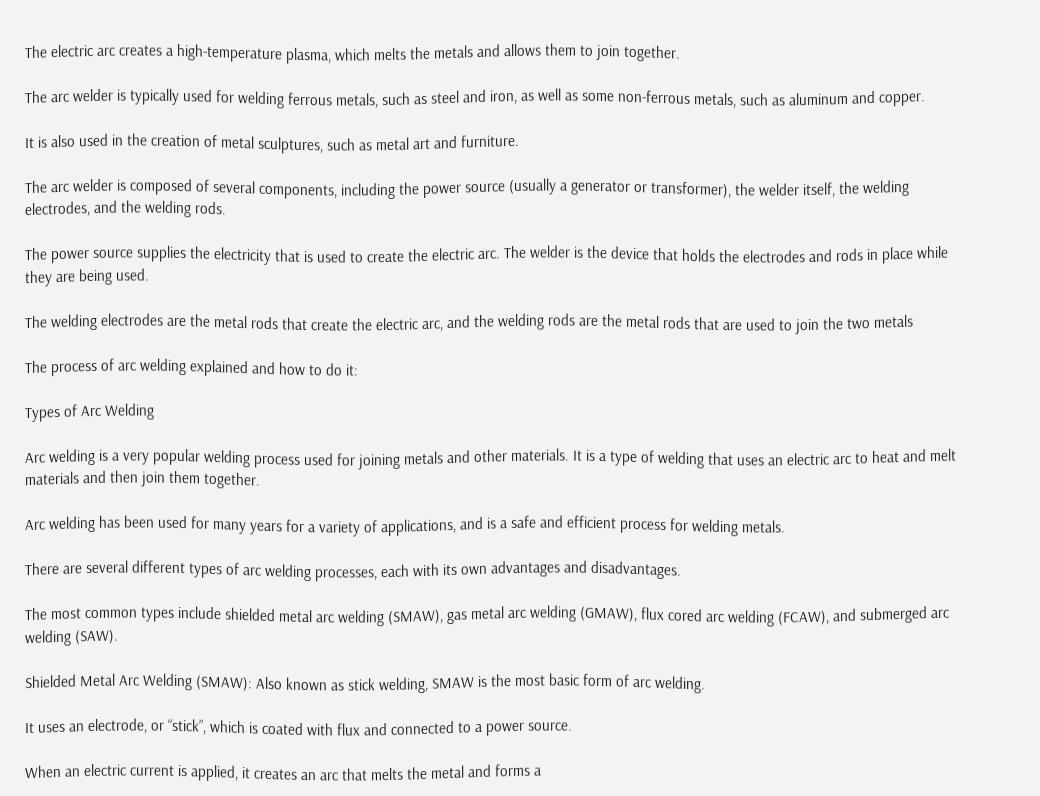The electric arc creates a high-temperature plasma, which melts the metals and allows them to join together.

The arc welder is typically used for welding ferrous metals, such as steel and iron, as well as some non-ferrous metals, such as aluminum and copper.

It is also used in the creation of metal sculptures, such as metal art and furniture.

The arc welder is composed of several components, including the power source (usually a generator or transformer), the welder itself, the welding electrodes, and the welding rods.

The power source supplies the electricity that is used to create the electric arc. The welder is the device that holds the electrodes and rods in place while they are being used.

The welding electrodes are the metal rods that create the electric arc, and the welding rods are the metal rods that are used to join the two metals

The process of arc welding explained and how to do it:

Types of Arc Welding

Arc welding is a very popular welding process used for joining metals and other materials. It is a type of welding that uses an electric arc to heat and melt materials and then join them together.

Arc welding has been used for many years for a variety of applications, and is a safe and efficient process for welding metals.

There are several different types of arc welding processes, each with its own advantages and disadvantages.

The most common types include shielded metal arc welding (SMAW), gas metal arc welding (GMAW), flux cored arc welding (FCAW), and submerged arc welding (SAW).

Shielded Metal Arc Welding (SMAW): Also known as stick welding, SMAW is the most basic form of arc welding.

It uses an electrode, or “stick”, which is coated with flux and connected to a power source.

When an electric current is applied, it creates an arc that melts the metal and forms a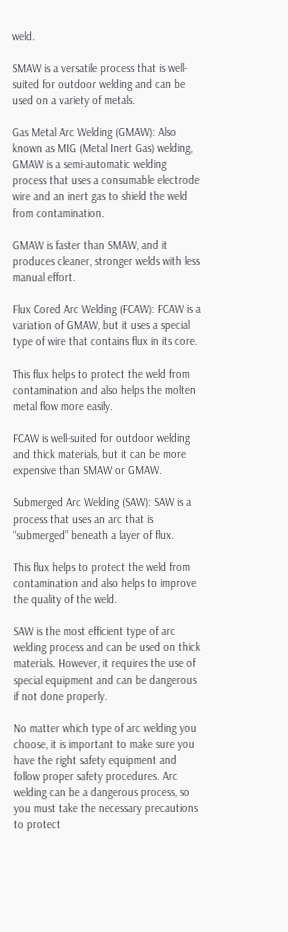weld.

SMAW is a versatile process that is well-suited for outdoor welding and can be used on a variety of metals.

Gas Metal Arc Welding (GMAW): Also known as MIG (Metal Inert Gas) welding, GMAW is a semi-automatic welding process that uses a consumable electrode wire and an inert gas to shield the weld from contamination.

GMAW is faster than SMAW, and it produces cleaner, stronger welds with less manual effort.

Flux Cored Arc Welding (FCAW): FCAW is a variation of GMAW, but it uses a special type of wire that contains flux in its core.

This flux helps to protect the weld from contamination and also helps the molten metal flow more easily.

FCAW is well-suited for outdoor welding and thick materials, but it can be more expensive than SMAW or GMAW.

Submerged Arc Welding (SAW): SAW is a process that uses an arc that is “submerged” beneath a layer of flux.

This flux helps to protect the weld from contamination and also helps to improve the quality of the weld.

SAW is the most efficient type of arc welding process and can be used on thick materials. However, it requires the use of special equipment and can be dangerous if not done properly.

No matter which type of arc welding you choose, it is important to make sure you have the right safety equipment and follow proper safety procedures. Arc welding can be a dangerous process, so you must take the necessary precautions to protect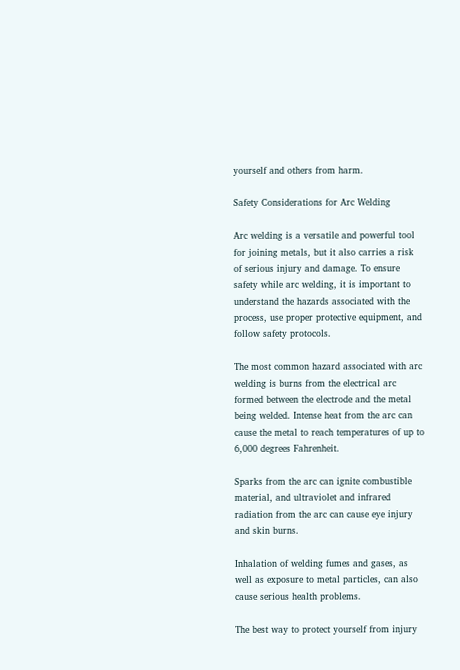yourself and others from harm.

Safety Considerations for Arc Welding

Arc welding is a versatile and powerful tool for joining metals, but it also carries a risk of serious injury and damage. To ensure safety while arc welding, it is important to understand the hazards associated with the process, use proper protective equipment, and follow safety protocols.

The most common hazard associated with arc welding is burns from the electrical arc formed between the electrode and the metal being welded. Intense heat from the arc can cause the metal to reach temperatures of up to 6,000 degrees Fahrenheit.

Sparks from the arc can ignite combustible material, and ultraviolet and infrared radiation from the arc can cause eye injury and skin burns.

Inhalation of welding fumes and gases, as well as exposure to metal particles, can also cause serious health problems.

The best way to protect yourself from injury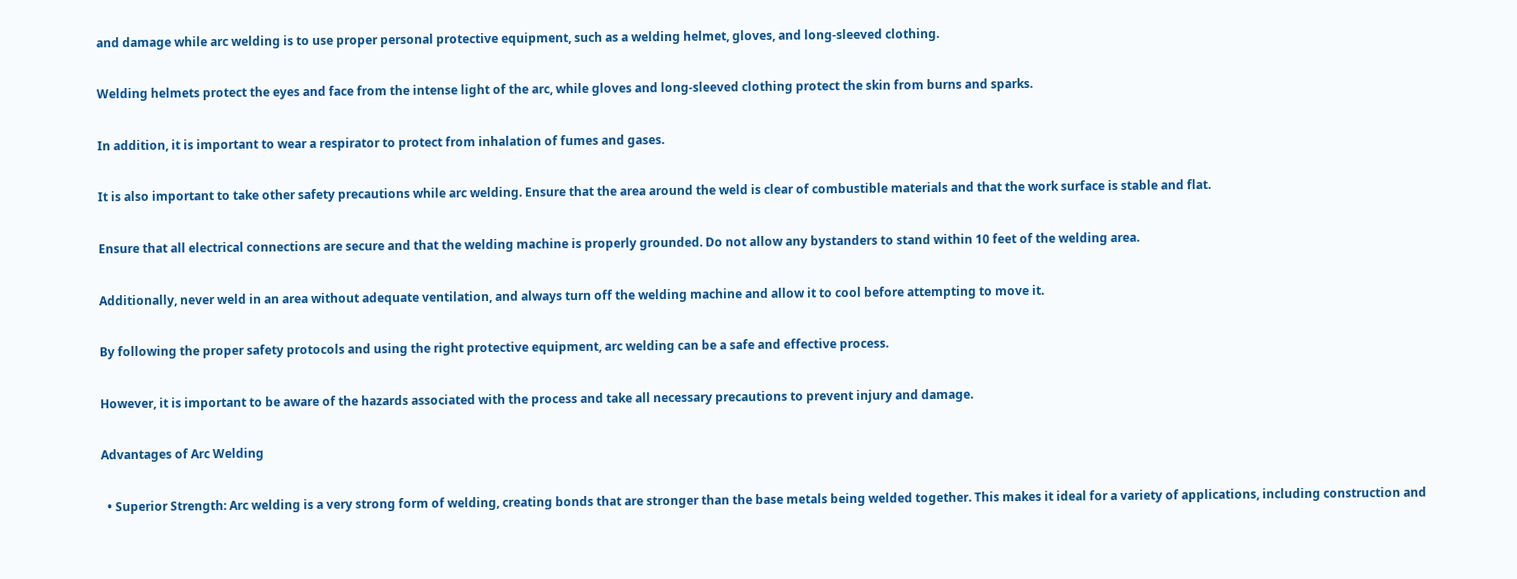and damage while arc welding is to use proper personal protective equipment, such as a welding helmet, gloves, and long-sleeved clothing.

Welding helmets protect the eyes and face from the intense light of the arc, while gloves and long-sleeved clothing protect the skin from burns and sparks.

In addition, it is important to wear a respirator to protect from inhalation of fumes and gases.

It is also important to take other safety precautions while arc welding. Ensure that the area around the weld is clear of combustible materials and that the work surface is stable and flat.

Ensure that all electrical connections are secure and that the welding machine is properly grounded. Do not allow any bystanders to stand within 10 feet of the welding area.

Additionally, never weld in an area without adequate ventilation, and always turn off the welding machine and allow it to cool before attempting to move it.

By following the proper safety protocols and using the right protective equipment, arc welding can be a safe and effective process.

However, it is important to be aware of the hazards associated with the process and take all necessary precautions to prevent injury and damage.

Advantages of Arc Welding

  • Superior Strength: Arc welding is a very strong form of welding, creating bonds that are stronger than the base metals being welded together. This makes it ideal for a variety of applications, including construction and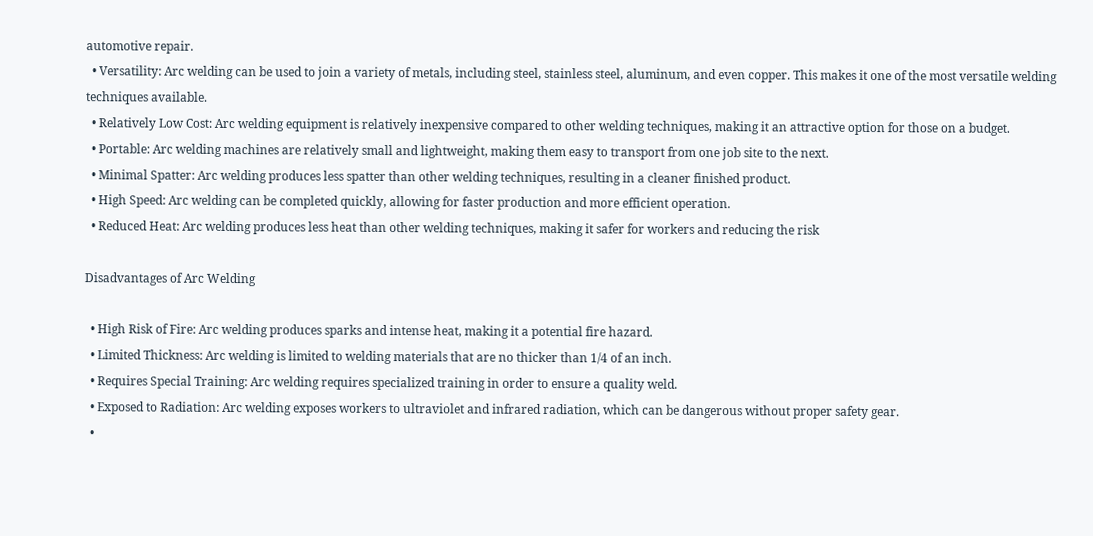automotive repair.
  • Versatility: Arc welding can be used to join a variety of metals, including steel, stainless steel, aluminum, and even copper. This makes it one of the most versatile welding techniques available.
  • Relatively Low Cost: Arc welding equipment is relatively inexpensive compared to other welding techniques, making it an attractive option for those on a budget.
  • Portable: Arc welding machines are relatively small and lightweight, making them easy to transport from one job site to the next.
  • Minimal Spatter: Arc welding produces less spatter than other welding techniques, resulting in a cleaner finished product.
  • High Speed: Arc welding can be completed quickly, allowing for faster production and more efficient operation.
  • Reduced Heat: Arc welding produces less heat than other welding techniques, making it safer for workers and reducing the risk

Disadvantages of Arc Welding

  • High Risk of Fire: Arc welding produces sparks and intense heat, making it a potential fire hazard.
  • Limited Thickness: Arc welding is limited to welding materials that are no thicker than 1/4 of an inch.
  • Requires Special Training: Arc welding requires specialized training in order to ensure a quality weld.
  • Exposed to Radiation: Arc welding exposes workers to ultraviolet and infrared radiation, which can be dangerous without proper safety gear.
  •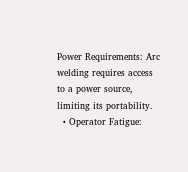Power Requirements: Arc welding requires access to a power source, limiting its portability.
  • Operator Fatigue: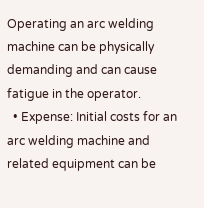Operating an arc welding machine can be physically demanding and can cause fatigue in the operator.
  • Expense: Initial costs for an arc welding machine and related equipment can be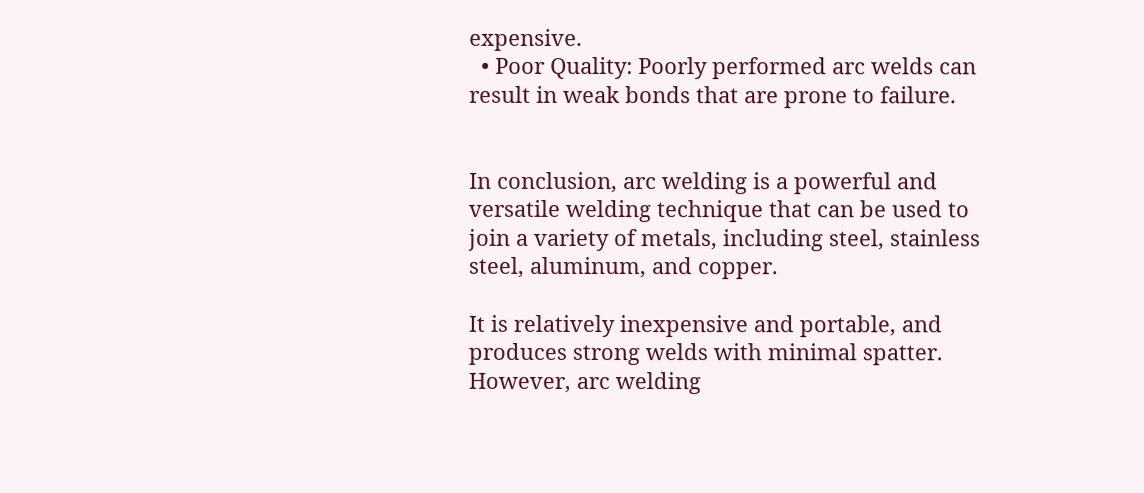expensive.
  • Poor Quality: Poorly performed arc welds can result in weak bonds that are prone to failure.


In conclusion, arc welding is a powerful and versatile welding technique that can be used to join a variety of metals, including steel, stainless steel, aluminum, and copper.

It is relatively inexpensive and portable, and produces strong welds with minimal spatter. However, arc welding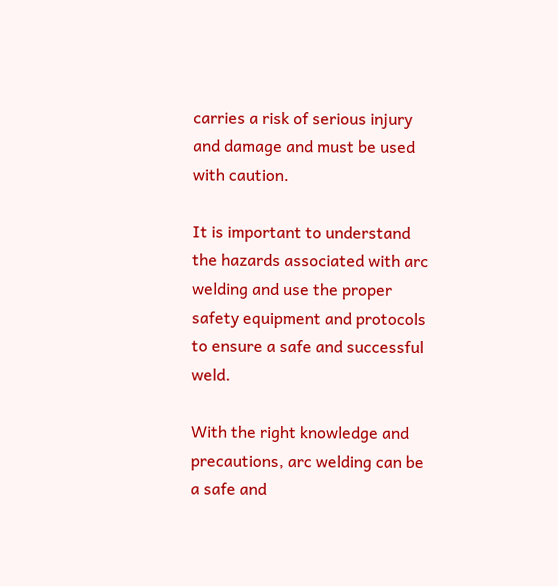carries a risk of serious injury and damage and must be used with caution.

It is important to understand the hazards associated with arc welding and use the proper safety equipment and protocols to ensure a safe and successful weld.

With the right knowledge and precautions, arc welding can be a safe and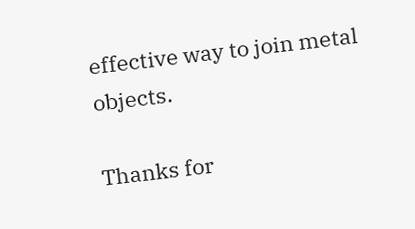effective way to join metal objects.

Thanks for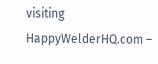visiting HappyWelderHQ.com –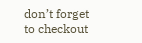don’t forget to checkout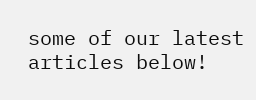some of our latest articles below!